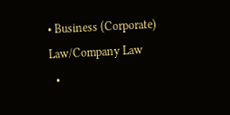• Business (Corporate) Law/Company Law
  •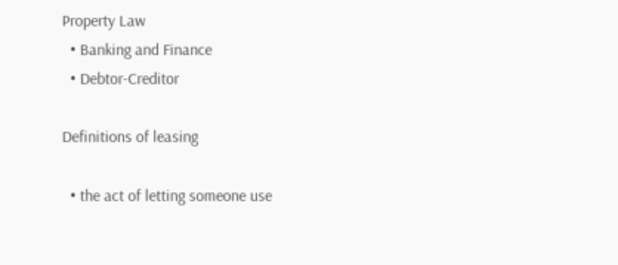Property Law
  • Banking and Finance
  • Debtor-Creditor

Definitions of leasing

  • the act of letting someone use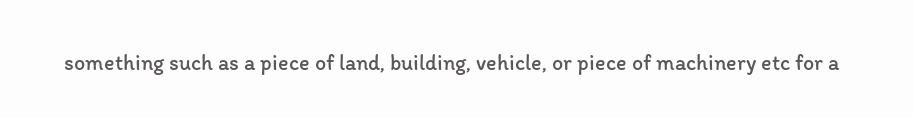something such as a piece of land, building, vehicle, or piece of machinery etc for a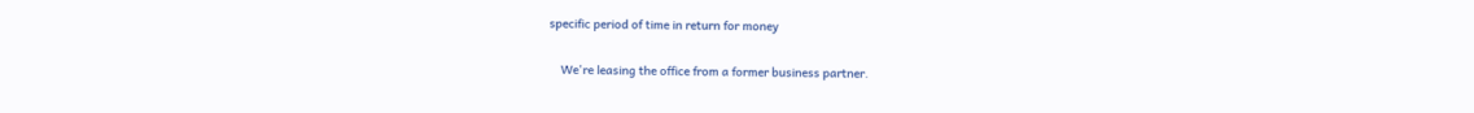specific period of time in return for money

    We're leasing the office from a former business partner.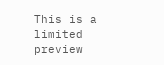This is a limited preview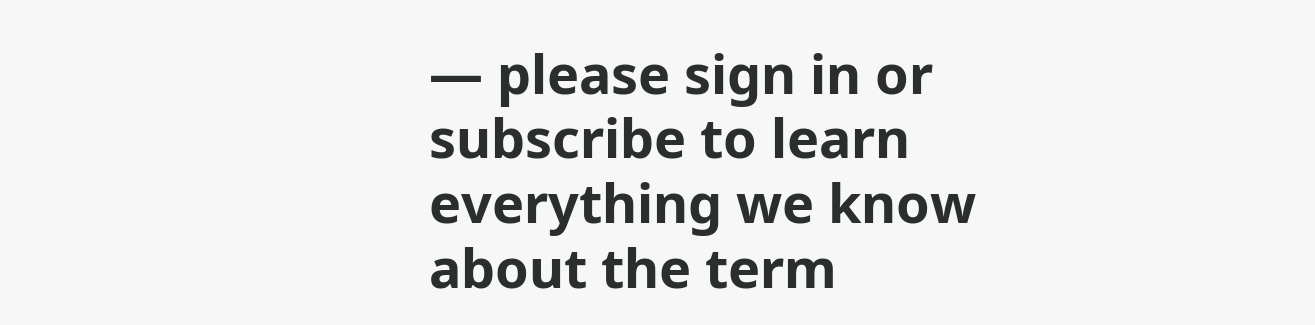— please sign in or subscribe to learn everything we know about the term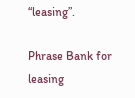“leasing”.

Phrase Bank for leasing